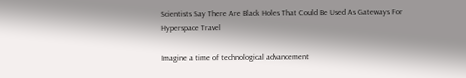Scientists Say There Are Black Holes That Could Be Used As Gateways For Hyperspace Travel

Imagine a time of technological advancement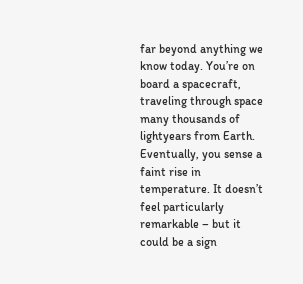far beyond anything we know today. You’re on board a spacecraft, traveling through space many thousands of lightyears from Earth. Eventually, you sense a faint rise in temperature. It doesn’t feel particularly remarkable – but it could be a sign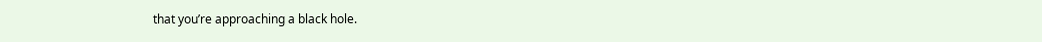that you’re approaching a black hole.